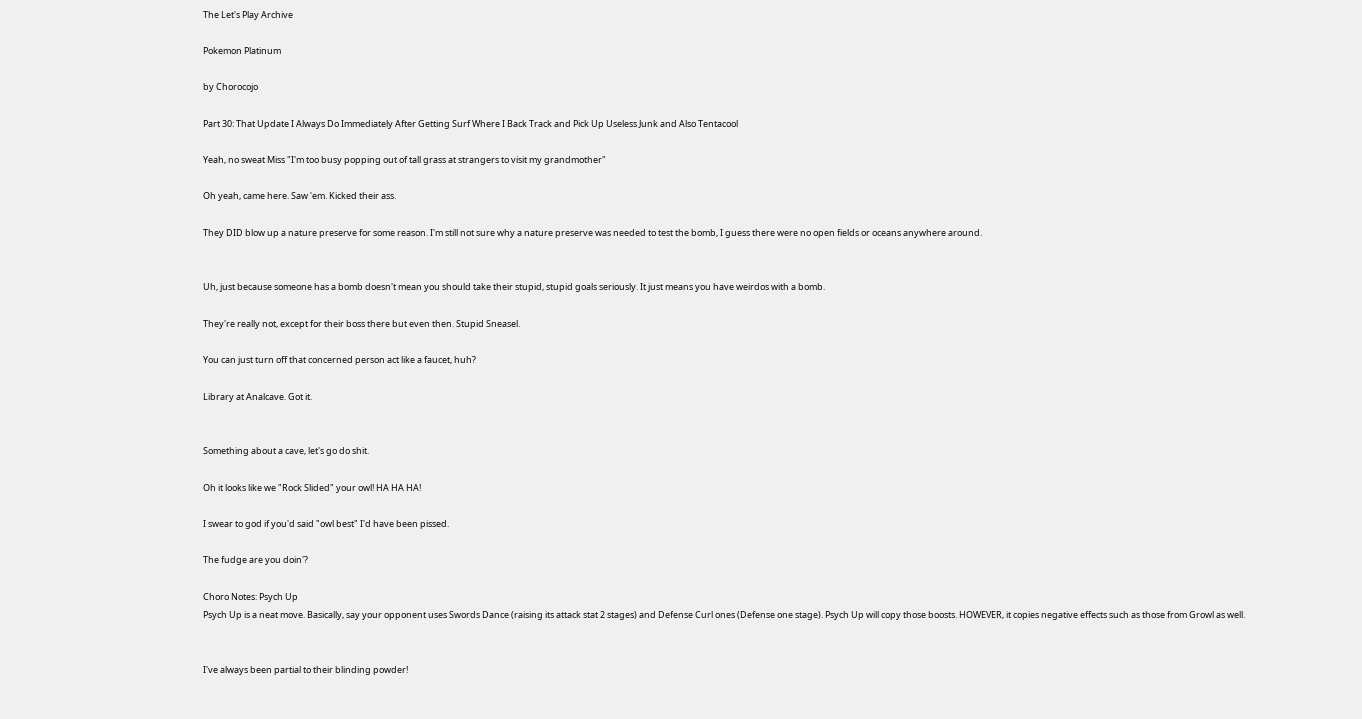The Let's Play Archive

Pokemon Platinum

by Chorocojo

Part 30: That Update I Always Do Immediately After Getting Surf Where I Back Track and Pick Up Useless Junk and Also Tentacool

Yeah, no sweat Miss "I'm too busy popping out of tall grass at strangers to visit my grandmother"

Oh yeah, came here. Saw 'em. Kicked their ass.

They DID blow up a nature preserve for some reason. I'm still not sure why a nature preserve was needed to test the bomb, I guess there were no open fields or oceans anywhere around.


Uh, just because someone has a bomb doesn't mean you should take their stupid, stupid goals seriously. It just means you have weirdos with a bomb.

They're really not, except for their boss there but even then. Stupid Sneasel.

You can just turn off that concerned person act like a faucet, huh?

Library at Analcave. Got it.


Something about a cave, let's go do shit.

Oh it looks like we "Rock Slided" your owl! HA HA HA!

I swear to god if you'd said "owl best" I'd have been pissed.

The fudge are you doin'?

Choro Notes: Psych Up
Psych Up is a neat move. Basically, say your opponent uses Swords Dance (raising its attack stat 2 stages) and Defense Curl ones (Defense one stage). Psych Up will copy those boosts. HOWEVER, it copies negative effects such as those from Growl as well.


I've always been partial to their blinding powder!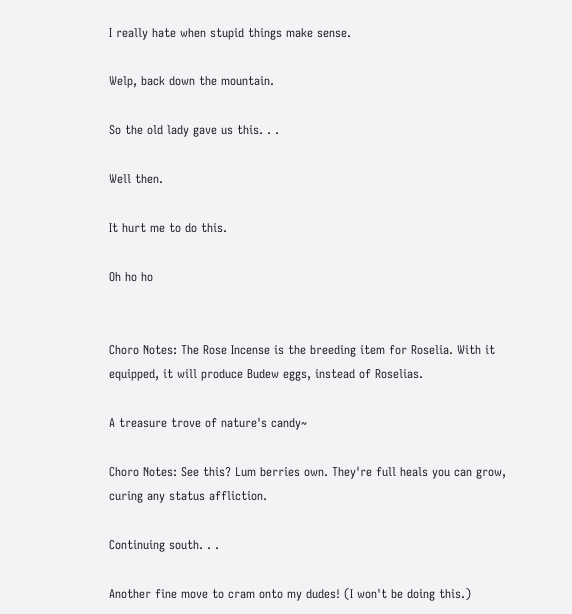I really hate when stupid things make sense.

Welp, back down the mountain.

So the old lady gave us this. . .

Well then.

It hurt me to do this.

Oh ho ho


Choro Notes: The Rose Incense is the breeding item for Roselia. With it equipped, it will produce Budew eggs, instead of Roselias.

A treasure trove of nature's candy~

Choro Notes: See this? Lum berries own. They're full heals you can grow, curing any status affliction.

Continuing south. . .

Another fine move to cram onto my dudes! (I won't be doing this.)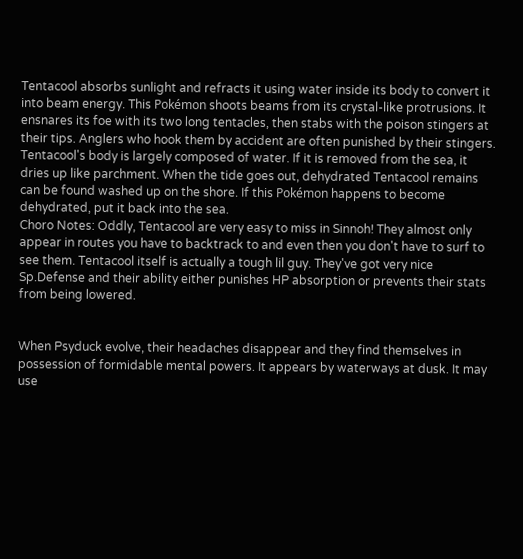Tentacool absorbs sunlight and refracts it using water inside its body to convert it into beam energy. This Pokémon shoots beams from its crystal-like protrusions. It ensnares its foe with its two long tentacles, then stabs with the poison stingers at their tips. Anglers who hook them by accident are often punished by their stingers. Tentacool's body is largely composed of water. If it is removed from the sea, it dries up like parchment. When the tide goes out, dehydrated Tentacool remains can be found washed up on the shore. If this Pokémon happens to become dehydrated, put it back into the sea.
Choro Notes: Oddly, Tentacool are very easy to miss in Sinnoh! They almost only appear in routes you have to backtrack to and even then you don't have to surf to see them. Tentacool itself is actually a tough lil guy. They've got very nice Sp.Defense and their ability either punishes HP absorption or prevents their stats from being lowered.


When Psyduck evolve, their headaches disappear and they find themselves in possession of formidable mental powers. It appears by waterways at dusk. It may use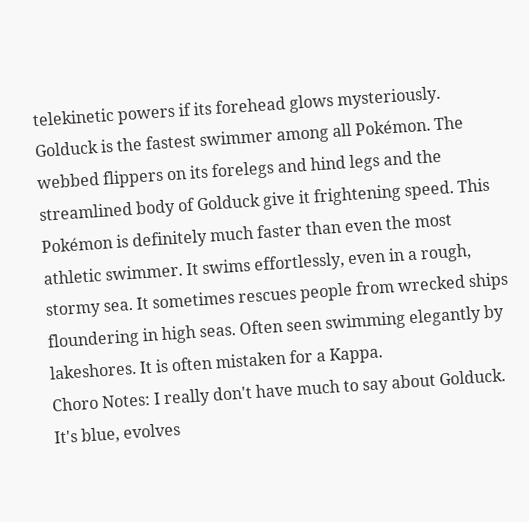telekinetic powers if its forehead glows mysteriously. Golduck is the fastest swimmer among all Pokémon. The webbed flippers on its forelegs and hind legs and the streamlined body of Golduck give it frightening speed. This Pokémon is definitely much faster than even the most athletic swimmer. It swims effortlessly, even in a rough, stormy sea. It sometimes rescues people from wrecked ships floundering in high seas. Often seen swimming elegantly by lakeshores. It is often mistaken for a Kappa.
Choro Notes: I really don't have much to say about Golduck. It's blue, evolves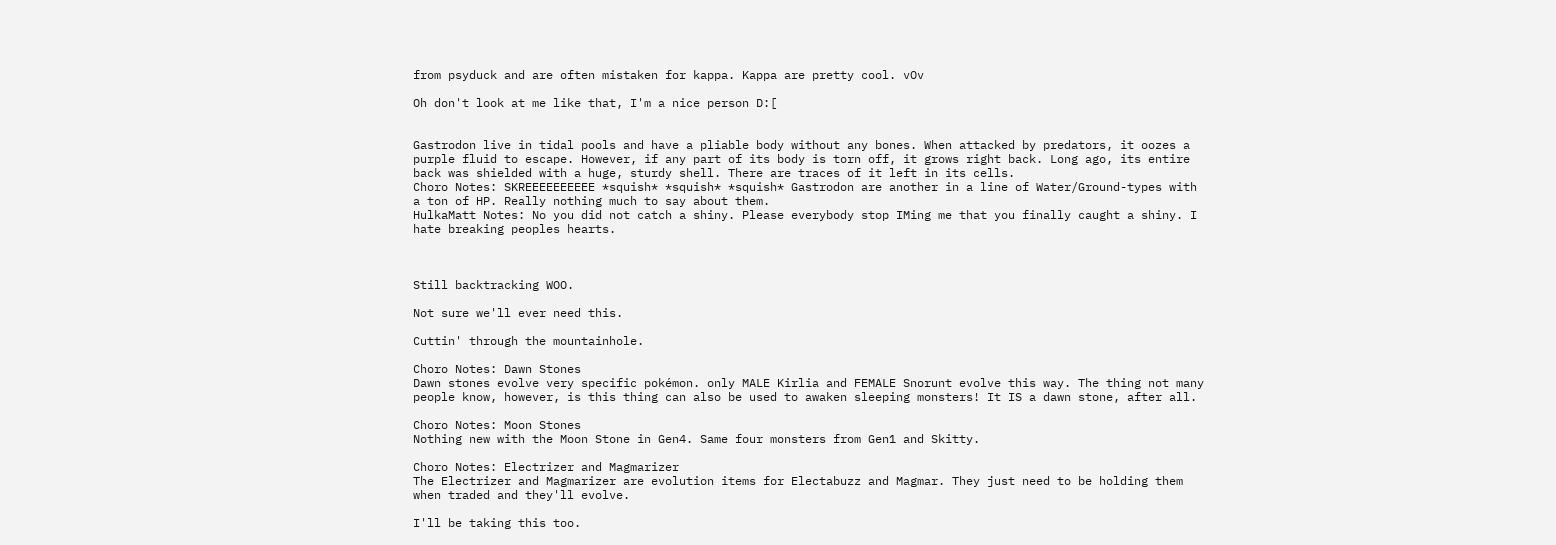from psyduck and are often mistaken for kappa. Kappa are pretty cool. vOv

Oh don't look at me like that, I'm a nice person D:[


Gastrodon live in tidal pools and have a pliable body without any bones. When attacked by predators, it oozes a purple fluid to escape. However, if any part of its body is torn off, it grows right back. Long ago, its entire back was shielded with a huge, sturdy shell. There are traces of it left in its cells.
Choro Notes: SKREEEEEEEEEE *squish* *squish* *squish* Gastrodon are another in a line of Water/Ground-types with a ton of HP. Really nothing much to say about them.
HulkaMatt Notes: No you did not catch a shiny. Please everybody stop IMing me that you finally caught a shiny. I hate breaking peoples hearts.



Still backtracking WOO.

Not sure we'll ever need this.

Cuttin' through the mountainhole.

Choro Notes: Dawn Stones
Dawn stones evolve very specific pokémon. only MALE Kirlia and FEMALE Snorunt evolve this way. The thing not many people know, however, is this thing can also be used to awaken sleeping monsters! It IS a dawn stone, after all.

Choro Notes: Moon Stones
Nothing new with the Moon Stone in Gen4. Same four monsters from Gen1 and Skitty.

Choro Notes: Electrizer and Magmarizer
The Electrizer and Magmarizer are evolution items for Electabuzz and Magmar. They just need to be holding them when traded and they'll evolve.

I'll be taking this too.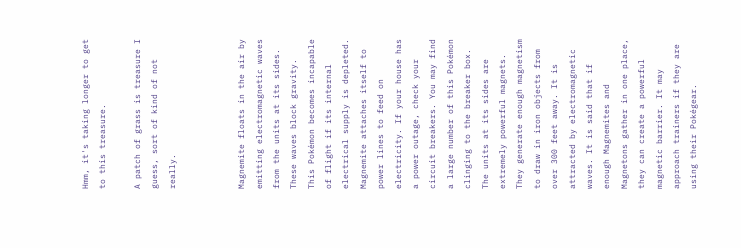Hmm, it's taking longer to get to this treasure.

A patch of grass is treasure I guess, sort of kind of not really.



Magnemite floats in the air by emitting electromagnetic waves from the units at its sides. These waves block gravity. This Pokémon becomes incapable of flight if its internal electrical supply is depleted. Magnemite attaches itself to power lines to feed on electricity. If your house has a power outage, check your circuit breakers. You may find a large number of this Pokémon clinging to the breaker box. The units at its sides are extremely powerful magnets. They generate enough magnetism to draw in iron objects from over 300 feet away. It is attracted by electromagnetic waves. It is said that if enough Magnemites and Magnetons gather in one place, they can create a powerful magnetic barrier. It may approach trainers if they are using their Pokégear.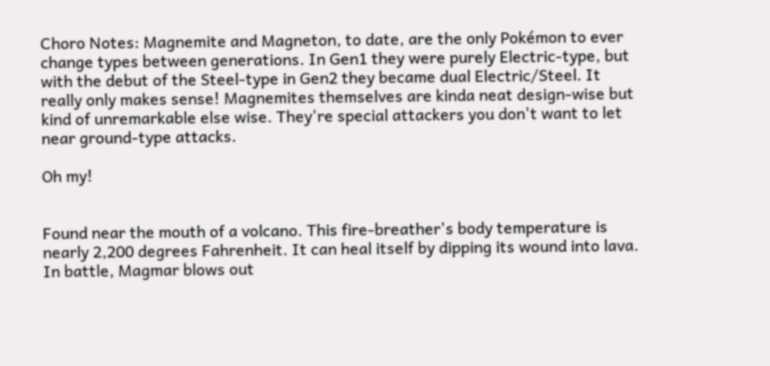Choro Notes: Magnemite and Magneton, to date, are the only Pokémon to ever change types between generations. In Gen1 they were purely Electric-type, but with the debut of the Steel-type in Gen2 they became dual Electric/Steel. It really only makes sense! Magnemites themselves are kinda neat design-wise but kind of unremarkable else wise. They're special attackers you don't want to let near ground-type attacks.

Oh my!


Found near the mouth of a volcano. This fire-breather's body temperature is nearly 2,200 degrees Fahrenheit. It can heal itself by dipping its wound into lava. In battle, Magmar blows out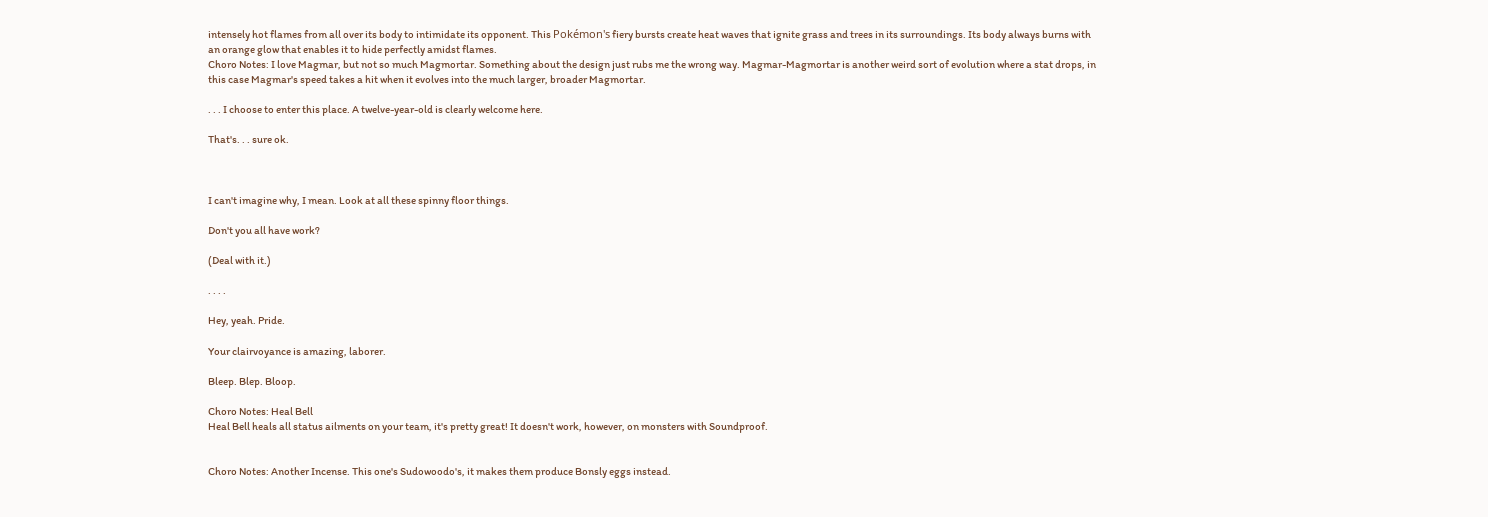intensely hot flames from all over its body to intimidate its opponent. This Pokémon's fiery bursts create heat waves that ignite grass and trees in its surroundings. Its body always burns with an orange glow that enables it to hide perfectly amidst flames.
Choro Notes: I love Magmar, but not so much Magmortar. Something about the design just rubs me the wrong way. Magmar-Magmortar is another weird sort of evolution where a stat drops, in this case Magmar's speed takes a hit when it evolves into the much larger, broader Magmortar.

. . . I choose to enter this place. A twelve-year-old is clearly welcome here.

That's. . . sure ok.



I can't imagine why, I mean. Look at all these spinny floor things.

Don't you all have work?

(Deal with it.)

. . . .

Hey, yeah. Pride.

Your clairvoyance is amazing, laborer.

Bleep. Blep. Bloop.

Choro Notes: Heal Bell
Heal Bell heals all status ailments on your team, it's pretty great! It doesn't work, however, on monsters with Soundproof.


Choro Notes: Another Incense. This one's Sudowoodo's, it makes them produce Bonsly eggs instead.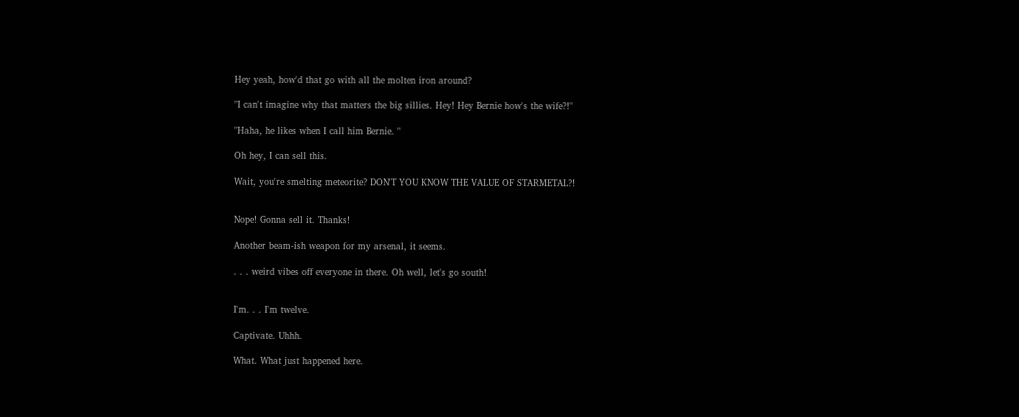Hey yeah, how'd that go with all the molten iron around?

"I can't imagine why that matters the big sillies. Hey! Hey Bernie how's the wife?!"

"Haha, he likes when I call him Bernie. "

Oh hey, I can sell this.

Wait, you're smelting meteorite? DON'T YOU KNOW THE VALUE OF STARMETAL?!


Nope! Gonna sell it. Thanks!

Another beam-ish weapon for my arsenal, it seems.

. . . weird vibes off everyone in there. Oh well, let's go south!


I'm. . . I'm twelve.

Captivate. Uhhh.

What. What just happened here.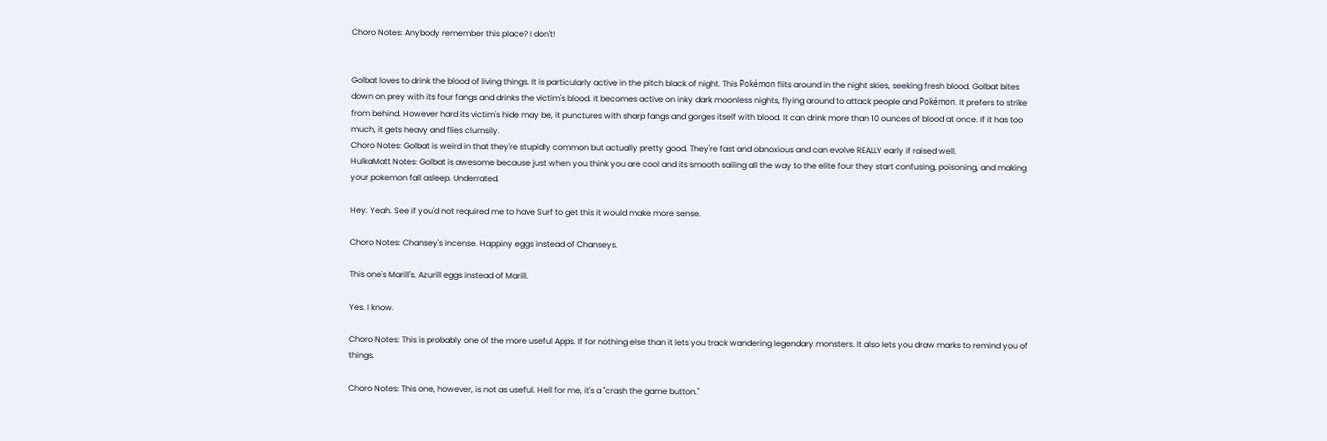Choro Notes: Anybody remember this place? I don't!


Golbat loves to drink the blood of living things. It is particularly active in the pitch black of night. This Pokémon flits around in the night skies, seeking fresh blood. Golbat bites down on prey with its four fangs and drinks the victim's blood. It becomes active on inky dark moonless nights, flying around to attack people and Pokémon. It prefers to strike from behind. However hard its victim's hide may be, it punctures with sharp fangs and gorges itself with blood. It can drink more than 10 ounces of blood at once. If it has too much, it gets heavy and flies clumsily.
Choro Notes: Golbat is weird in that they're stupidly common but actually pretty good. They're fast and obnoxious and can evolve REALLY early if raised well.
HulkaMatt Notes: Golbat is awesome because just when you think you are cool and its smooth sailing all the way to the elite four they start confusing, poisoning, and making your pokemon fall asleep. Underrated.

Hey. Yeah. See if you'd not required me to have Surf to get this it would make more sense.

Choro Notes: Chansey's incense. Happiny eggs instead of Chanseys.

This one's Marill's. Azurill eggs instead of Marill.

Yes. I know.

Choro Notes: This is probably one of the more useful Apps. If for nothing else than it lets you track wandering legendary monsters. It also lets you draw marks to remind you of things.

Choro Notes: This one, however, is not as useful. Hell for me, it's a "crash the game button."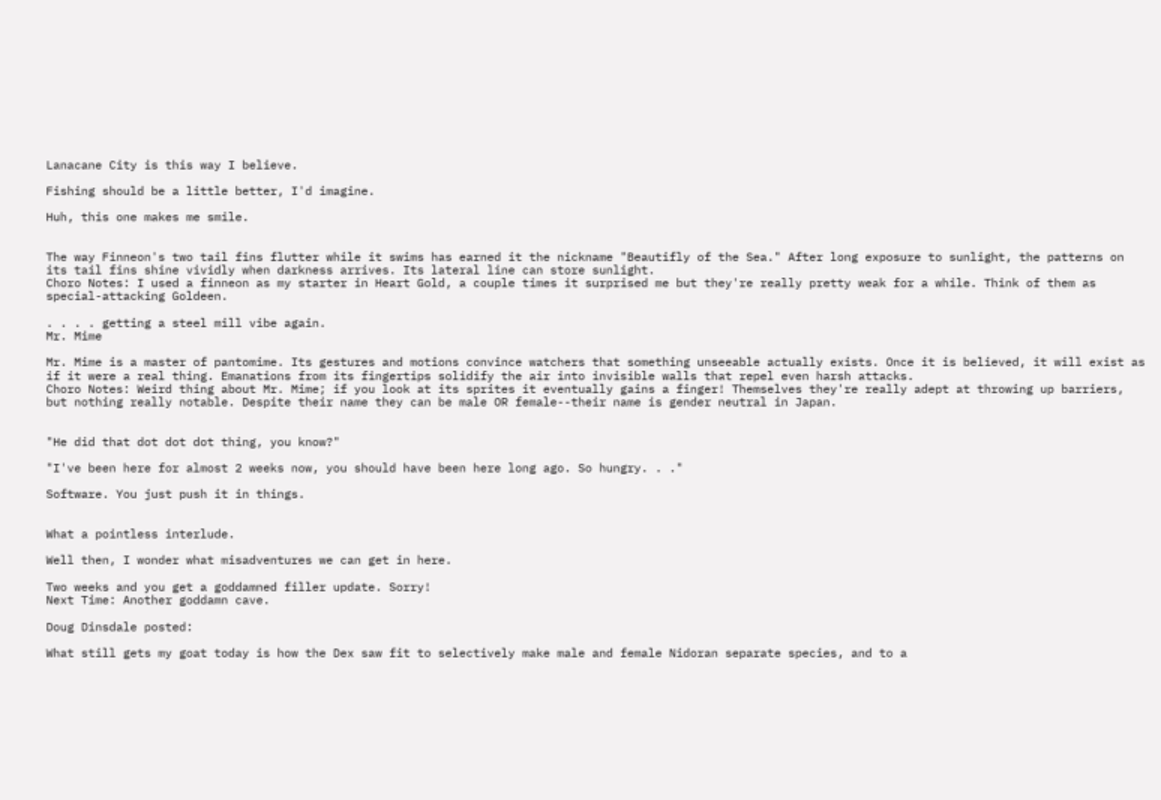Lanacane City is this way I believe.

Fishing should be a little better, I'd imagine.

Huh, this one makes me smile.


The way Finneon's two tail fins flutter while it swims has earned it the nickname "Beautifly of the Sea." After long exposure to sunlight, the patterns on its tail fins shine vividly when darkness arrives. Its lateral line can store sunlight.
Choro Notes: I used a finneon as my starter in Heart Gold, a couple times it surprised me but they're really pretty weak for a while. Think of them as special-attacking Goldeen.

. . . . getting a steel mill vibe again.
Mr. Mime

Mr. Mime is a master of pantomime. Its gestures and motions convince watchers that something unseeable actually exists. Once it is believed, it will exist as if it were a real thing. Emanations from its fingertips solidify the air into invisible walls that repel even harsh attacks.
Choro Notes: Weird thing about Mr. Mime; if you look at its sprites it eventually gains a finger! Themselves they're really adept at throwing up barriers, but nothing really notable. Despite their name they can be male OR female--their name is gender neutral in Japan.


"He did that dot dot dot thing, you know?"

"I've been here for almost 2 weeks now, you should have been here long ago. So hungry. . ."

Software. You just push it in things.


What a pointless interlude.

Well then, I wonder what misadventures we can get in here.

Two weeks and you get a goddamned filler update. Sorry!
Next Time: Another goddamn cave.

Doug Dinsdale posted:

What still gets my goat today is how the Dex saw fit to selectively make male and female Nidoran separate species, and to a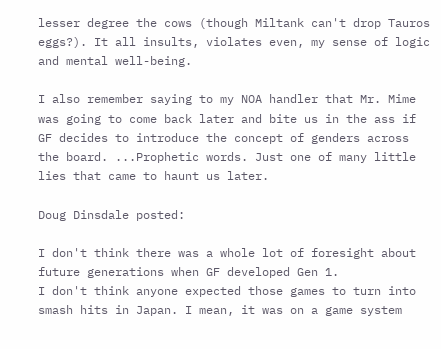lesser degree the cows (though Miltank can't drop Tauros eggs?). It all insults, violates even, my sense of logic and mental well-being.

I also remember saying to my NOA handler that Mr. Mime was going to come back later and bite us in the ass if GF decides to introduce the concept of genders across the board. ...Prophetic words. Just one of many little lies that came to haunt us later.

Doug Dinsdale posted:

I don't think there was a whole lot of foresight about future generations when GF developed Gen 1.
I don't think anyone expected those games to turn into smash hits in Japan. I mean, it was on a game system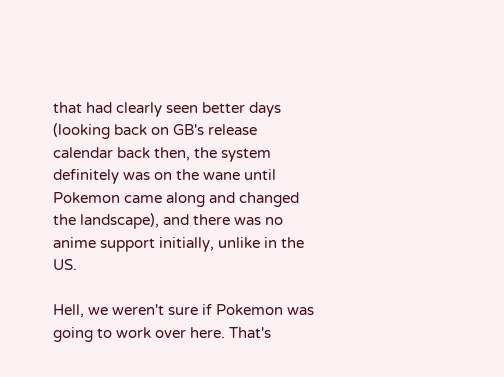that had clearly seen better days (looking back on GB's release calendar back then, the system definitely was on the wane until Pokemon came along and changed the landscape), and there was no anime support initially, unlike in the US.

Hell, we weren't sure if Pokemon was going to work over here. That's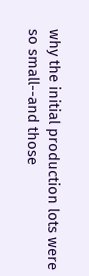why the initial production lots were so small--and those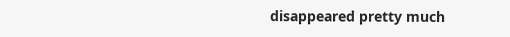disappeared pretty much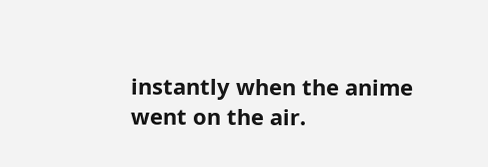instantly when the anime went on the air.